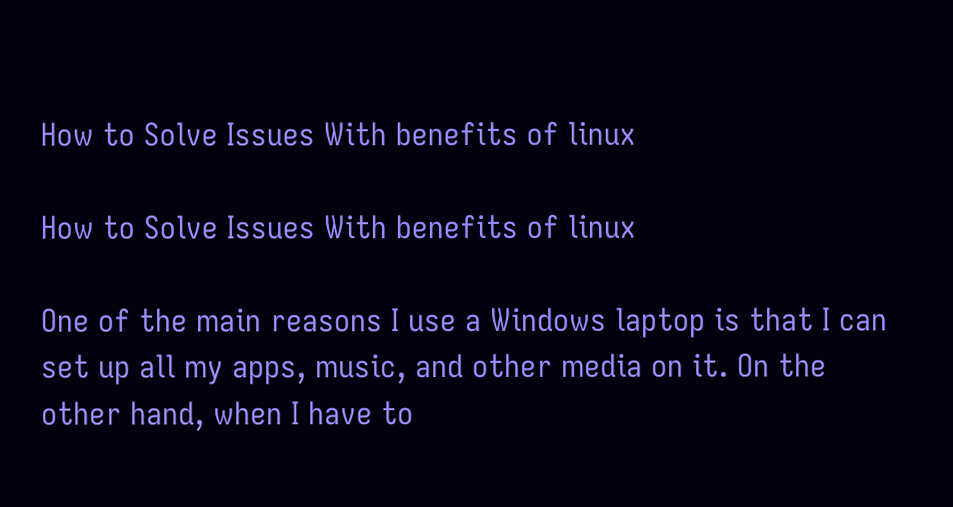How to Solve Issues With benefits of linux

How to Solve Issues With benefits of linux

One of the main reasons I use a Windows laptop is that I can set up all my apps, music, and other media on it. On the other hand, when I have to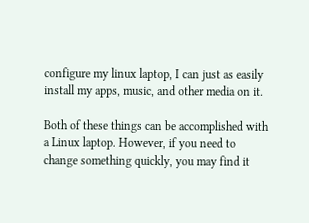configure my linux laptop, I can just as easily install my apps, music, and other media on it.

Both of these things can be accomplished with a Linux laptop. However, if you need to change something quickly, you may find it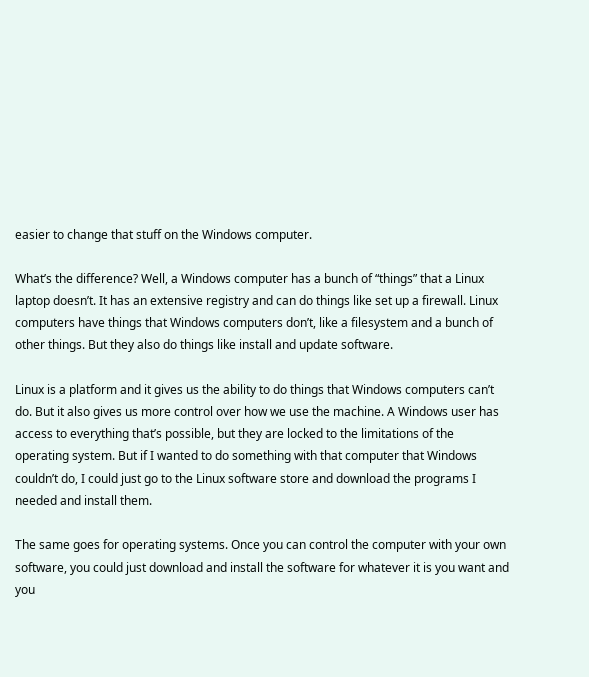easier to change that stuff on the Windows computer.

What’s the difference? Well, a Windows computer has a bunch of “things” that a Linux laptop doesn’t. It has an extensive registry and can do things like set up a firewall. Linux computers have things that Windows computers don’t, like a filesystem and a bunch of other things. But they also do things like install and update software.

Linux is a platform and it gives us the ability to do things that Windows computers can’t do. But it also gives us more control over how we use the machine. A Windows user has access to everything that’s possible, but they are locked to the limitations of the operating system. But if I wanted to do something with that computer that Windows couldn’t do, I could just go to the Linux software store and download the programs I needed and install them.

The same goes for operating systems. Once you can control the computer with your own software, you could just download and install the software for whatever it is you want and you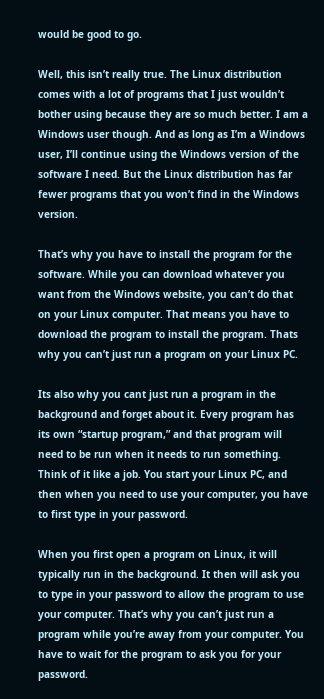would be good to go.

Well, this isn’t really true. The Linux distribution comes with a lot of programs that I just wouldn’t bother using because they are so much better. I am a Windows user though. And as long as I’m a Windows user, I’ll continue using the Windows version of the software I need. But the Linux distribution has far fewer programs that you won’t find in the Windows version.

That’s why you have to install the program for the software. While you can download whatever you want from the Windows website, you can’t do that on your Linux computer. That means you have to download the program to install the program. Thats why you can’t just run a program on your Linux PC.

Its also why you cant just run a program in the background and forget about it. Every program has its own “startup program,” and that program will need to be run when it needs to run something. Think of it like a job. You start your Linux PC, and then when you need to use your computer, you have to first type in your password.

When you first open a program on Linux, it will typically run in the background. It then will ask you to type in your password to allow the program to use your computer. That’s why you can’t just run a program while you’re away from your computer. You have to wait for the program to ask you for your password.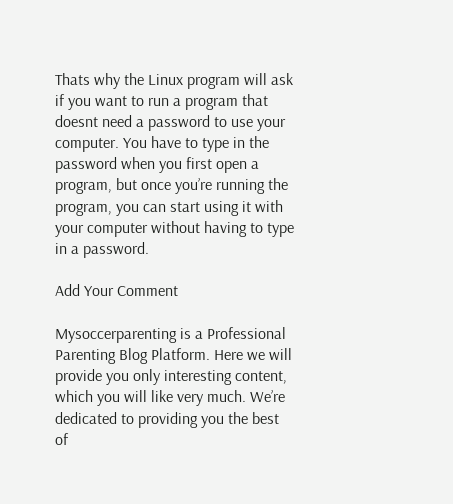Thats why the Linux program will ask if you want to run a program that doesnt need a password to use your computer. You have to type in the password when you first open a program, but once you’re running the program, you can start using it with your computer without having to type in a password.

Add Your Comment

Mysoccerparenting is a Professional Parenting Blog Platform. Here we will provide you only interesting content, which you will like very much. We’re dedicated to providing you the best of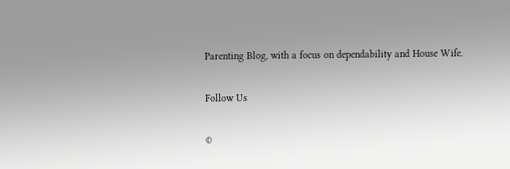Parenting Blog, with a focus on dependability and House Wife.

Follow Us

©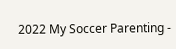2022 My Soccer Parenting -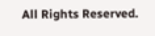All Rights Reserved.